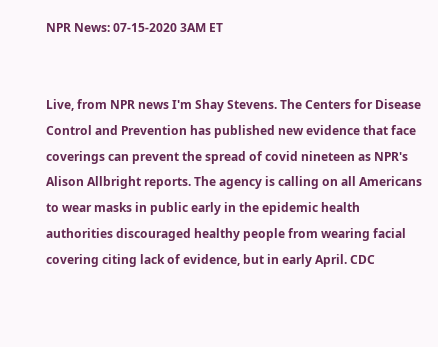NPR News: 07-15-2020 3AM ET


Live, from NPR news I'm Shay Stevens. The Centers for Disease Control and Prevention has published new evidence that face coverings can prevent the spread of covid nineteen as NPR's Alison Allbright reports. The agency is calling on all Americans to wear masks in public early in the epidemic health authorities discouraged healthy people from wearing facial covering citing lack of evidence, but in early April. CDC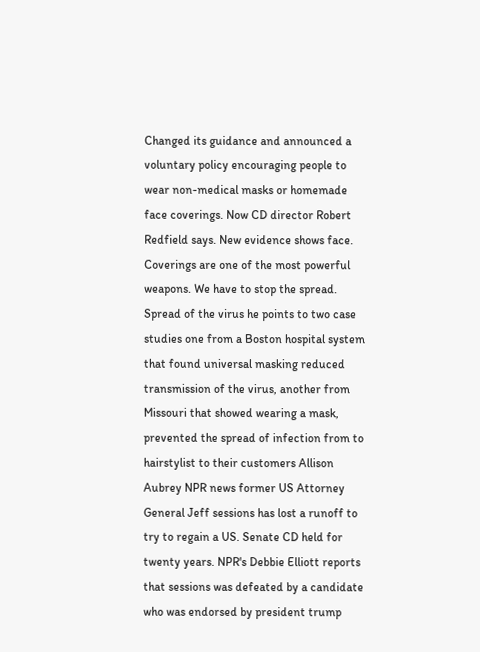Changed its guidance and announced a voluntary policy encouraging people to wear non-medical masks or homemade face coverings. Now CD director Robert Redfield says. New evidence shows face. Coverings are one of the most powerful weapons. We have to stop the spread. Spread of the virus he points to two case studies one from a Boston hospital system that found universal masking reduced transmission of the virus, another from Missouri that showed wearing a mask, prevented the spread of infection from to hairstylist to their customers Allison Aubrey NPR news former US Attorney General Jeff sessions has lost a runoff to try to regain a US. Senate CD held for twenty years. NPR's Debbie Elliott reports that sessions was defeated by a candidate who was endorsed by president trump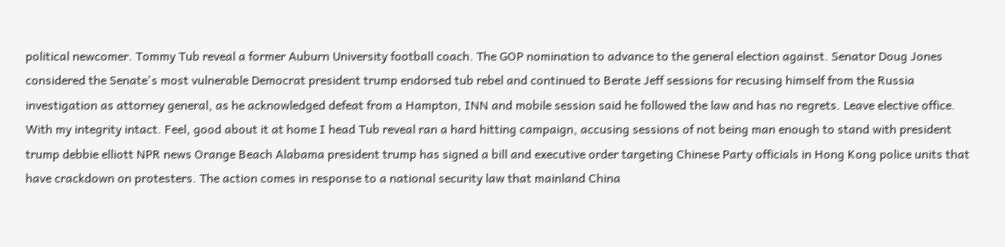political newcomer. Tommy Tub reveal a former Auburn University football coach. The GOP nomination to advance to the general election against. Senator Doug Jones considered the Senate's most vulnerable Democrat president trump endorsed tub rebel and continued to Berate Jeff sessions for recusing himself from the Russia investigation as attorney general, as he acknowledged defeat from a Hampton, INN and mobile session said he followed the law and has no regrets. Leave elective office. With my integrity intact. Feel, good about it at home I head Tub reveal ran a hard hitting campaign, accusing sessions of not being man enough to stand with president trump debbie elliott NPR news Orange Beach Alabama president trump has signed a bill and executive order targeting Chinese Party officials in Hong Kong police units that have crackdown on protesters. The action comes in response to a national security law that mainland China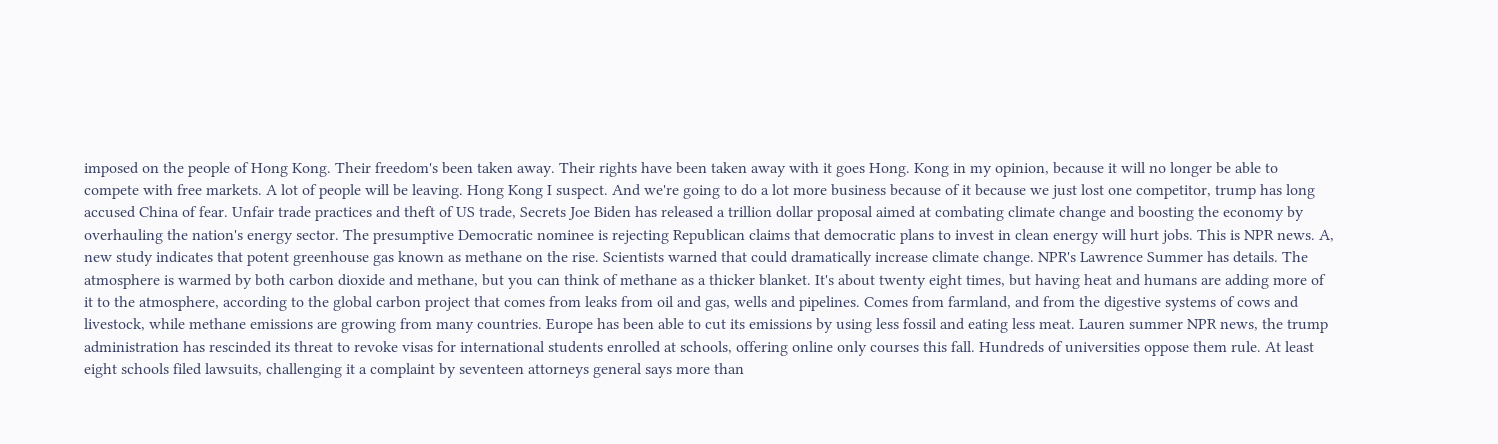imposed on the people of Hong Kong. Their freedom's been taken away. Their rights have been taken away with it goes Hong. Kong in my opinion, because it will no longer be able to compete with free markets. A lot of people will be leaving. Hong Kong I suspect. And we're going to do a lot more business because of it because we just lost one competitor, trump has long accused China of fear. Unfair trade practices and theft of US trade, Secrets Joe Biden has released a trillion dollar proposal aimed at combating climate change and boosting the economy by overhauling the nation's energy sector. The presumptive Democratic nominee is rejecting Republican claims that democratic plans to invest in clean energy will hurt jobs. This is NPR news. A, new study indicates that potent greenhouse gas known as methane on the rise. Scientists warned that could dramatically increase climate change. NPR's Lawrence Summer has details. The atmosphere is warmed by both carbon dioxide and methane, but you can think of methane as a thicker blanket. It's about twenty eight times, but having heat and humans are adding more of it to the atmosphere, according to the global carbon project that comes from leaks from oil and gas, wells and pipelines. Comes from farmland, and from the digestive systems of cows and livestock, while methane emissions are growing from many countries. Europe has been able to cut its emissions by using less fossil and eating less meat. Lauren summer NPR news, the trump administration has rescinded its threat to revoke visas for international students enrolled at schools, offering online only courses this fall. Hundreds of universities oppose them rule. At least eight schools filed lawsuits, challenging it a complaint by seventeen attorneys general says more than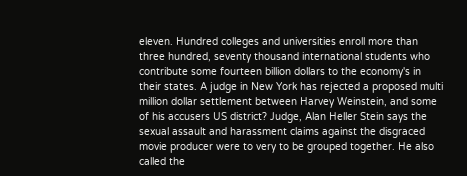eleven. Hundred colleges and universities enroll more than three hundred, seventy thousand international students who contribute some fourteen billion dollars to the economy's in their states. A judge in New York has rejected a proposed multi million dollar settlement between Harvey Weinstein, and some of his accusers US district? Judge, Alan Heller Stein says the sexual assault and harassment claims against the disgraced movie producer were to very to be grouped together. He also called the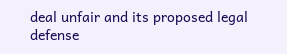deal unfair and its proposed legal defense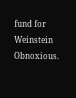fund for Weinstein Obnoxious.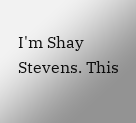I'm Shay Stevens. This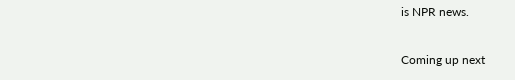is NPR news.

Coming up next